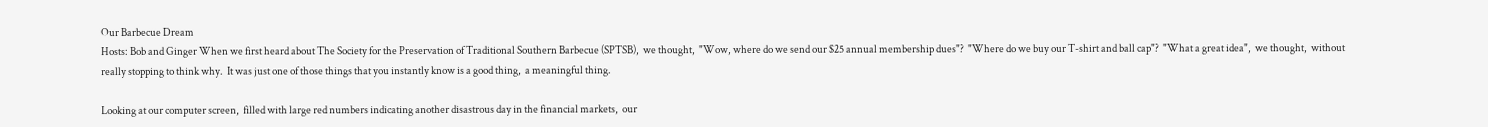Our Barbecue Dream
Hosts: Bob and Ginger When we first heard about The Society for the Preservation of Traditional Southern Barbecue (SPTSB),  we thought,  "Wow, where do we send our $25 annual membership dues"?  "Where do we buy our T-shirt and ball cap"?  "What a great idea",  we thought,  without really stopping to think why.  It was just one of those things that you instantly know is a good thing,  a meaningful thing.

Looking at our computer screen,  filled with large red numbers indicating another disastrous day in the financial markets,  our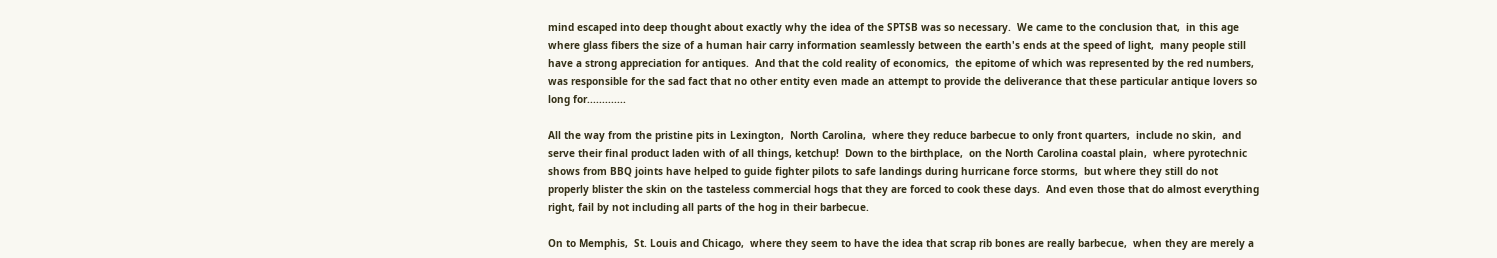mind escaped into deep thought about exactly why the idea of the SPTSB was so necessary.  We came to the conclusion that,  in this age where glass fibers the size of a human hair carry information seamlessly between the earth's ends at the speed of light,  many people still have a strong appreciation for antiques.  And that the cold reality of economics,  the epitome of which was represented by the red numbers,  was responsible for the sad fact that no other entity even made an attempt to provide the deliverance that these particular antique lovers so long for.............

All the way from the pristine pits in Lexington,  North Carolina,  where they reduce barbecue to only front quarters,  include no skin,  and serve their final product laden with of all things, ketchup!  Down to the birthplace,  on the North Carolina coastal plain,  where pyrotechnic shows from BBQ joints have helped to guide fighter pilots to safe landings during hurricane force storms,  but where they still do not properly blister the skin on the tasteless commercial hogs that they are forced to cook these days.  And even those that do almost everything right, fail by not including all parts of the hog in their barbecue.

On to Memphis,  St. Louis and Chicago,  where they seem to have the idea that scrap rib bones are really barbecue,  when they are merely a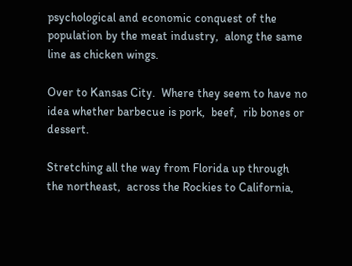psychological and economic conquest of the population by the meat industry,  along the same line as chicken wings.

Over to Kansas City.  Where they seem to have no idea whether barbecue is pork,  beef,  rib bones or dessert.

Stretching all the way from Florida up through the northeast,  across the Rockies to California,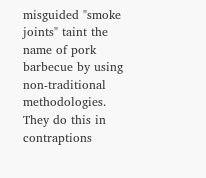misguided "smoke joints" taint the name of pork barbecue by using non-traditional methodologies.  They do this in contraptions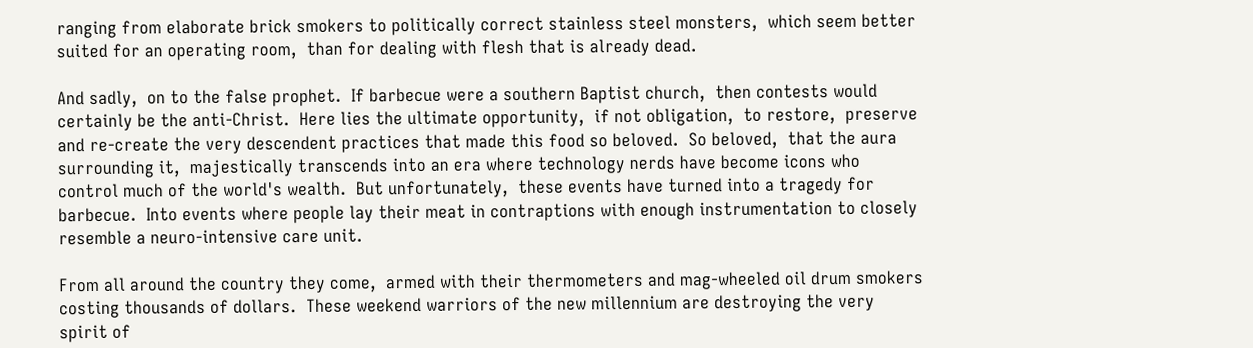ranging from elaborate brick smokers to politically correct stainless steel monsters,  which seem better suited for an operating room,  than for dealing with flesh that is already dead.

And sadly,  on to the false prophet.  If barbecue were a southern Baptist church,  then contests would certainly be the anti-Christ.  Here lies the ultimate opportunity,  if not obligation,  to restore,  preserve and re-create the very descendent practices that made this food so beloved.  So beloved,  that the aura surrounding it,  majestically transcends into an era where technology nerds have become icons who control much of the world's wealth.  But unfortunately,  these events have turned into a tragedy for barbecue.  Into events where people lay their meat in contraptions with enough instrumentation to closely resemble a neuro-intensive care unit.

From all around the country they come,  armed with their thermometers and mag-wheeled oil drum smokers costing thousands of dollars.  These weekend warriors of the new millennium are destroying the very spirit of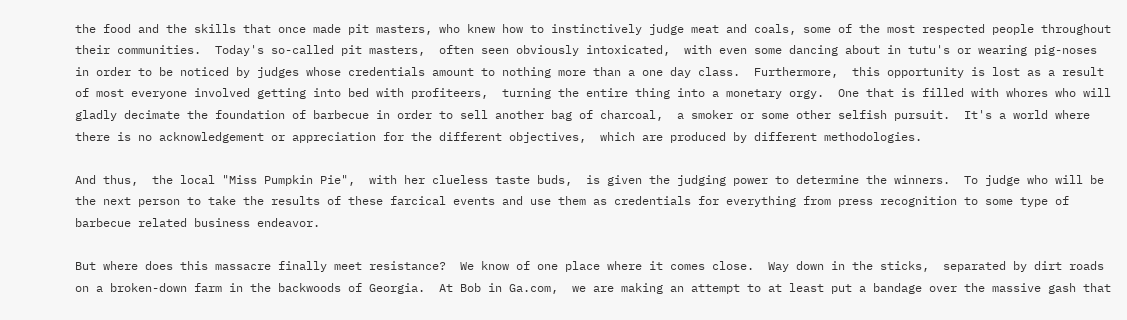the food and the skills that once made pit masters, who knew how to instinctively judge meat and coals, some of the most respected people throughout their communities.  Today's so-called pit masters,  often seen obviously intoxicated,  with even some dancing about in tutu's or wearing pig-noses in order to be noticed by judges whose credentials amount to nothing more than a one day class.  Furthermore,  this opportunity is lost as a result of most everyone involved getting into bed with profiteers,  turning the entire thing into a monetary orgy.  One that is filled with whores who will gladly decimate the foundation of barbecue in order to sell another bag of charcoal,  a smoker or some other selfish pursuit.  It's a world where there is no acknowledgement or appreciation for the different objectives,  which are produced by different methodologies.

And thus,  the local "Miss Pumpkin Pie",  with her clueless taste buds,  is given the judging power to determine the winners.  To judge who will be the next person to take the results of these farcical events and use them as credentials for everything from press recognition to some type of barbecue related business endeavor.

But where does this massacre finally meet resistance?  We know of one place where it comes close.  Way down in the sticks,  separated by dirt roads on a broken-down farm in the backwoods of Georgia.  At Bob in Ga.com,  we are making an attempt to at least put a bandage over the massive gash that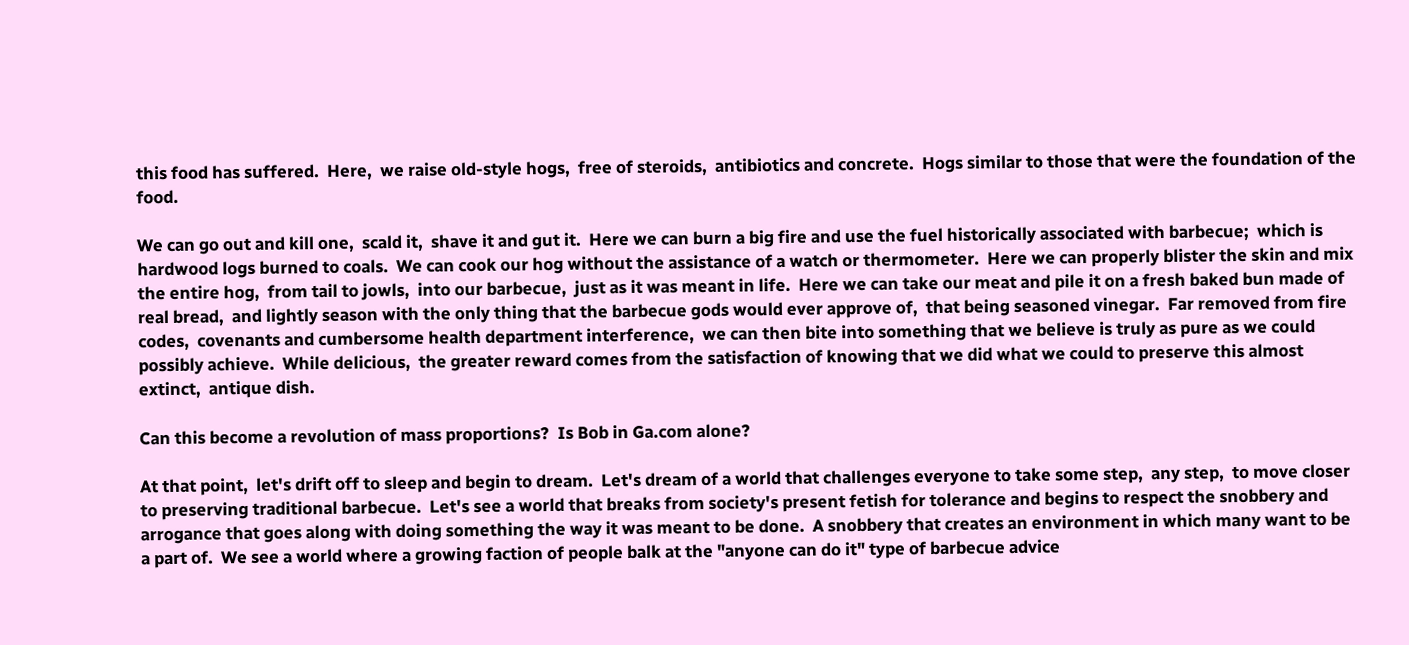this food has suffered.  Here,  we raise old-style hogs,  free of steroids,  antibiotics and concrete.  Hogs similar to those that were the foundation of the food.

We can go out and kill one,  scald it,  shave it and gut it.  Here we can burn a big fire and use the fuel historically associated with barbecue;  which is hardwood logs burned to coals.  We can cook our hog without the assistance of a watch or thermometer.  Here we can properly blister the skin and mix the entire hog,  from tail to jowls,  into our barbecue,  just as it was meant in life.  Here we can take our meat and pile it on a fresh baked bun made of real bread,  and lightly season with the only thing that the barbecue gods would ever approve of,  that being seasoned vinegar.  Far removed from fire codes,  covenants and cumbersome health department interference,  we can then bite into something that we believe is truly as pure as we could possibly achieve.  While delicious,  the greater reward comes from the satisfaction of knowing that we did what we could to preserve this almost extinct,  antique dish.

Can this become a revolution of mass proportions?  Is Bob in Ga.com alone?

At that point,  let's drift off to sleep and begin to dream.  Let's dream of a world that challenges everyone to take some step,  any step,  to move closer to preserving traditional barbecue.  Let's see a world that breaks from society's present fetish for tolerance and begins to respect the snobbery and arrogance that goes along with doing something the way it was meant to be done.  A snobbery that creates an environment in which many want to be a part of.  We see a world where a growing faction of people balk at the "anyone can do it" type of barbecue advice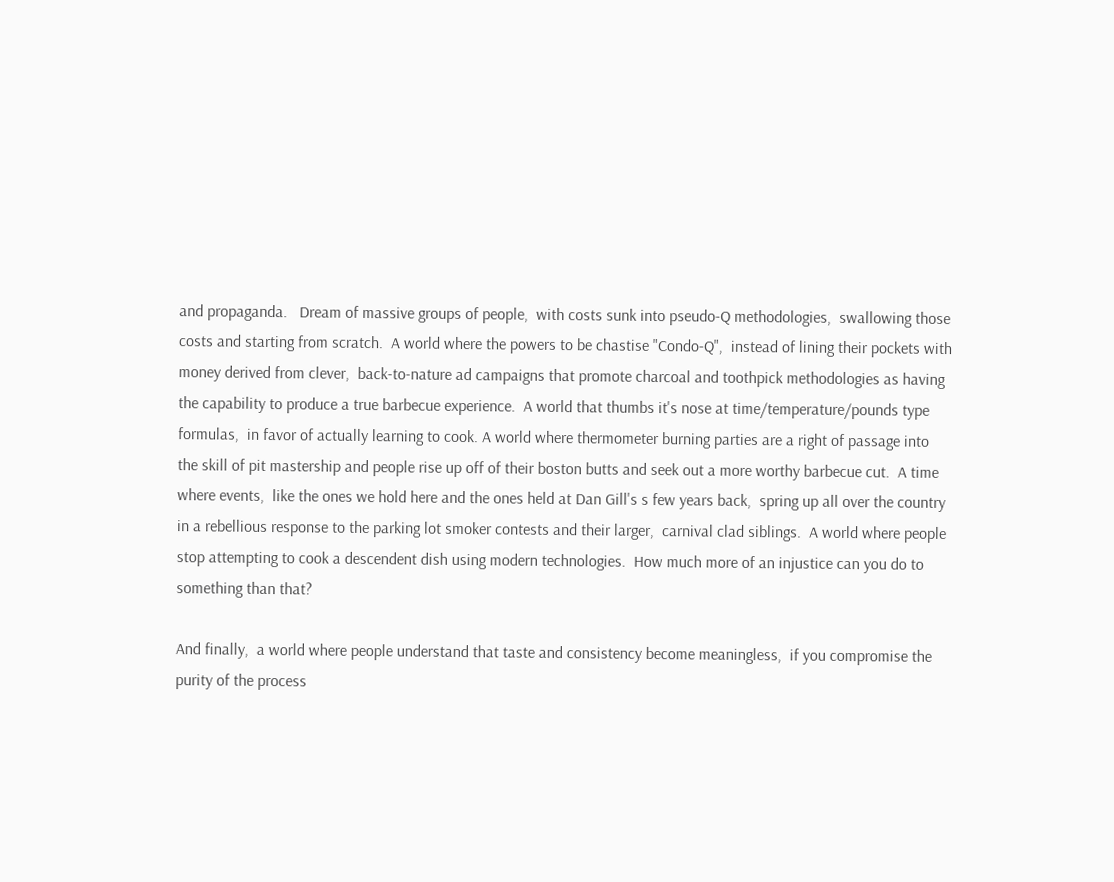and propaganda.   Dream of massive groups of people,  with costs sunk into pseudo-Q methodologies,  swallowing those costs and starting from scratch.  A world where the powers to be chastise "Condo-Q",  instead of lining their pockets with money derived from clever,  back-to-nature ad campaigns that promote charcoal and toothpick methodologies as having the capability to produce a true barbecue experience.  A world that thumbs it's nose at time/temperature/pounds type formulas,  in favor of actually learning to cook. A world where thermometer burning parties are a right of passage into the skill of pit mastership and people rise up off of their boston butts and seek out a more worthy barbecue cut.  A time where events,  like the ones we hold here and the ones held at Dan Gill's s few years back,  spring up all over the country in a rebellious response to the parking lot smoker contests and their larger,  carnival clad siblings.  A world where people stop attempting to cook a descendent dish using modern technologies.  How much more of an injustice can you do to something than that?

And finally,  a world where people understand that taste and consistency become meaningless,  if you compromise the purity of the process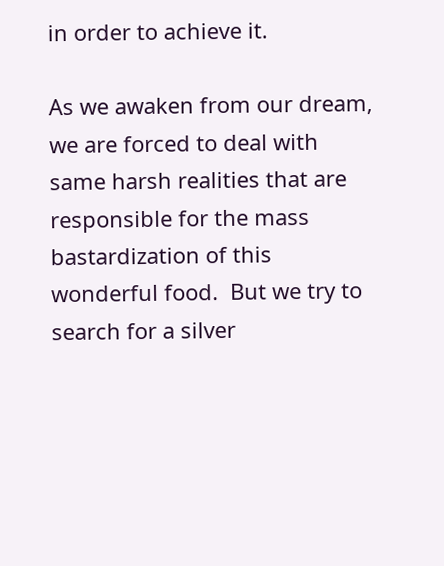in order to achieve it.

As we awaken from our dream,  we are forced to deal with same harsh realities that are responsible for the mass bastardization of this wonderful food.  But we try to search for a silver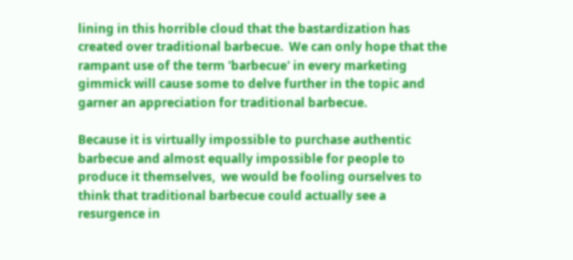lining in this horrible cloud that the bastardization has created over traditional barbecue.  We can only hope that the rampant use of the term 'barbecue' in every marketing gimmick will cause some to delve further in the topic and garner an appreciation for traditional barbecue.

Because it is virtually impossible to purchase authentic barbecue and almost equally impossible for people to produce it themselves,  we would be fooling ourselves to think that traditional barbecue could actually see a resurgence in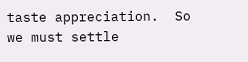taste appreciation.  So we must settle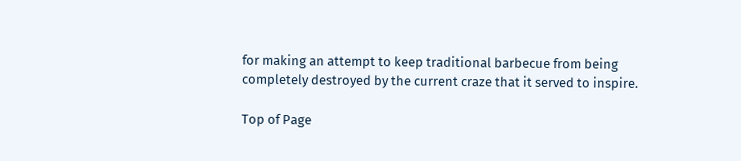for making an attempt to keep traditional barbecue from being completely destroyed by the current craze that it served to inspire.

Top of Page